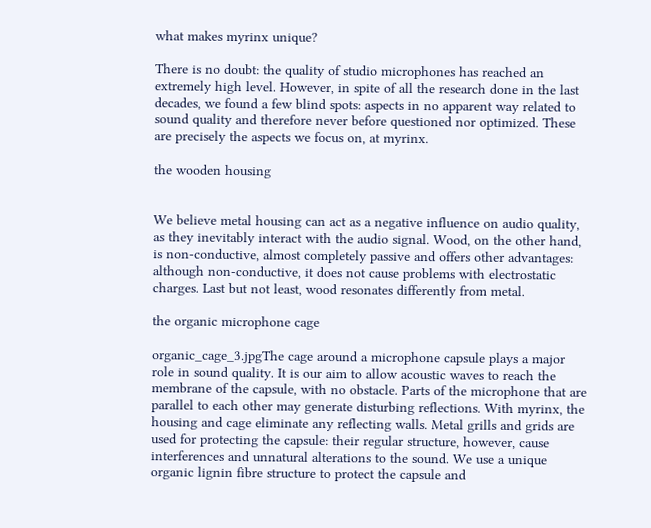what makes myrinx unique?

There is no doubt: the quality of studio microphones has reached an extremely high level. However, in spite of all the research done in the last decades, we found a few blind spots: aspects in no apparent way related to sound quality and therefore never before questioned nor optimized. These are precisely the aspects we focus on, at myrinx.

the wooden housing


We believe metal housing can act as a negative influence on audio quality, as they inevitably interact with the audio signal. Wood, on the other hand, is non-conductive, almost completely passive and offers other advantages: although non-conductive, it does not cause problems with electrostatic charges. Last but not least, wood resonates differently from metal.

the organic microphone cage

organic_cage_3.jpgThe cage around a microphone capsule plays a major role in sound quality. It is our aim to allow acoustic waves to reach the membrane of the capsule, with no obstacle. Parts of the microphone that are parallel to each other may generate disturbing reflections. With myrinx, the housing and cage eliminate any reflecting walls. Metal grills and grids are used for protecting the capsule: their regular structure, however, cause interferences and unnatural alterations to the sound. We use a unique organic lignin fibre structure to protect the capsule and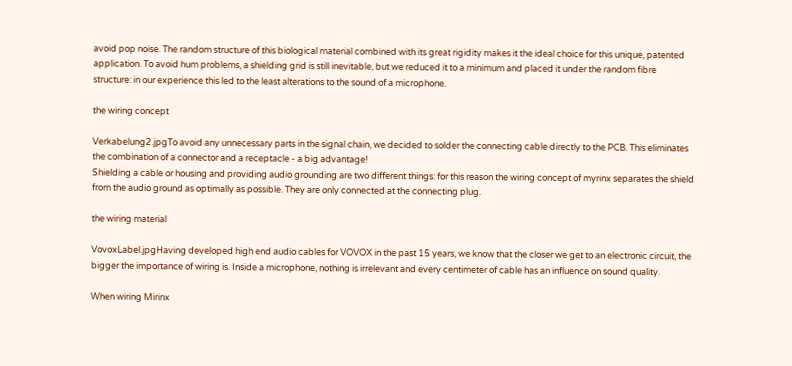avoid pop noise. The random structure of this biological material combined with its great rigidity makes it the ideal choice for this unique, patented application. To avoid hum problems, a shielding grid is still inevitable, but we reduced it to a minimum and placed it under the random fibre structure: in our experience this led to the least alterations to the sound of a microphone.

the wiring concept

Verkabelung2.jpgTo avoid any unnecessary parts in the signal chain, we decided to solder the connecting cable directly to the PCB. This eliminates the combination of a connector and a receptacle - a big advantage!
Shielding a cable or housing and providing audio grounding are two different things: for this reason the wiring concept of myrinx separates the shield from the audio ground as optimally as possible. They are only connected at the connecting plug.

the wiring material

VovoxLabel.jpgHaving developed high end audio cables for VOVOX in the past 15 years, we know that the closer we get to an electronic circuit, the bigger the importance of wiring is. Inside a microphone, nothing is irrelevant and every centimeter of cable has an influence on sound quality.

When wiring Mirinx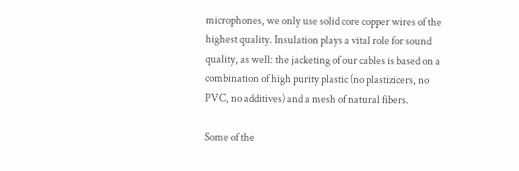microphones, we only use solid core copper wires of the highest quality. Insulation plays a vital role for sound quality, as well: the jacketing of our cables is based on a combination of high purity plastic (no plastizicers, no PVC, no additives) and a mesh of natural fibers.

Some of the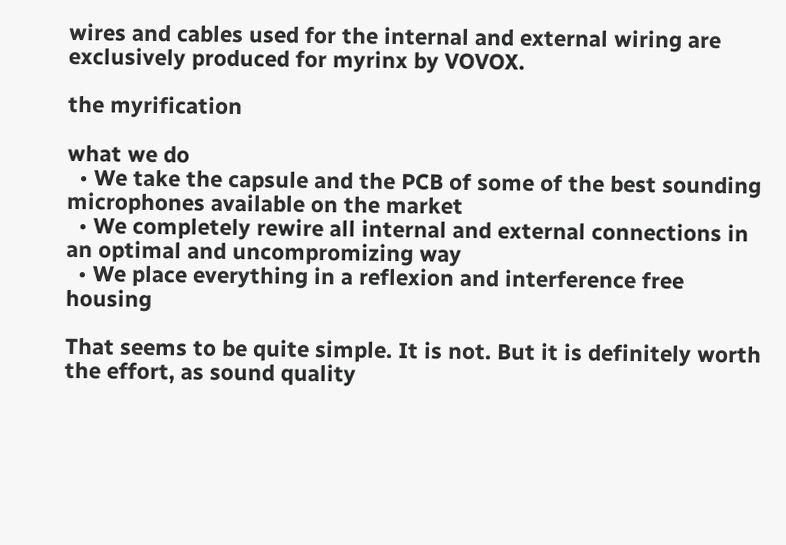wires and cables used for the internal and external wiring are exclusively produced for myrinx by VOVOX.

the myrification

what we do
  • We take the capsule and the PCB of some of the best sounding microphones available on the market
  • We completely rewire all internal and external connections in an optimal and uncompromizing way
  • We place everything in a reflexion and interference free housing

That seems to be quite simple. It is not. But it is definitely worth the effort, as sound quality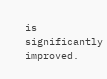is significantly improved.